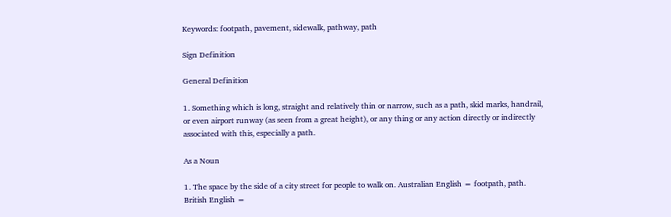Keywords: footpath, pavement, sidewalk, pathway, path

Sign Definition

General Definition

1. Something which is long, straight and relatively thin or narrow, such as a path, skid marks, handrail, or even airport runway (as seen from a great height), or any thing or any action directly or indirectly associated with this, especially a path.

As a Noun

1. The space by the side of a city street for people to walk on. Australian English = footpath, path. British English =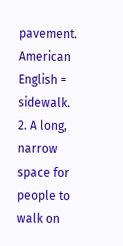pavement. American English = sidewalk.
2. A long, narrow space for people to walk on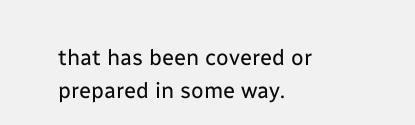that has been covered or prepared in some way.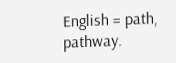English = path, pathway.